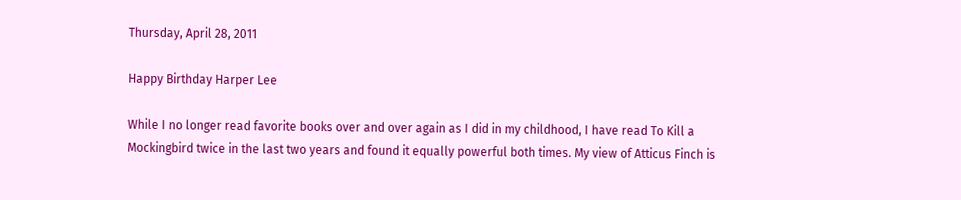Thursday, April 28, 2011

Happy Birthday Harper Lee

While I no longer read favorite books over and over again as I did in my childhood, I have read To Kill a Mockingbird twice in the last two years and found it equally powerful both times. My view of Atticus Finch is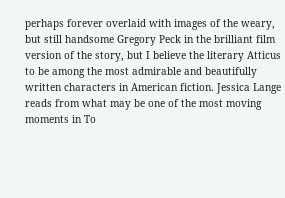perhaps forever overlaid with images of the weary, but still handsome Gregory Peck in the brilliant film version of the story, but I believe the literary Atticus to be among the most admirable and beautifully written characters in American fiction. Jessica Lange reads from what may be one of the most moving moments in To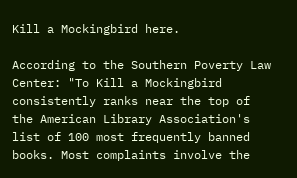Kill a Mockingbird here.

According to the Southern Poverty Law Center: "To Kill a Mockingbird consistently ranks near the top of the American Library Association's list of 100 most frequently banned books. Most complaints involve the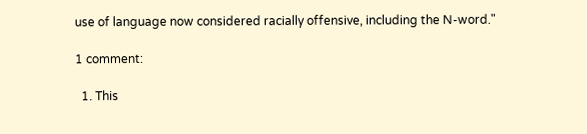use of language now considered racially offensive, including the N-word."

1 comment:

  1. This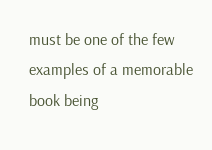must be one of the few examples of a memorable book being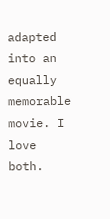adapted into an equally memorable movie. I love both.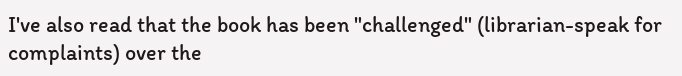I've also read that the book has been "challenged" (librarian-speak for complaints) over the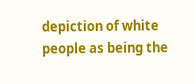depiction of white people as being the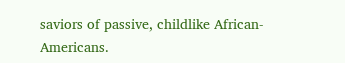saviors of passive, childlike African-Americans.